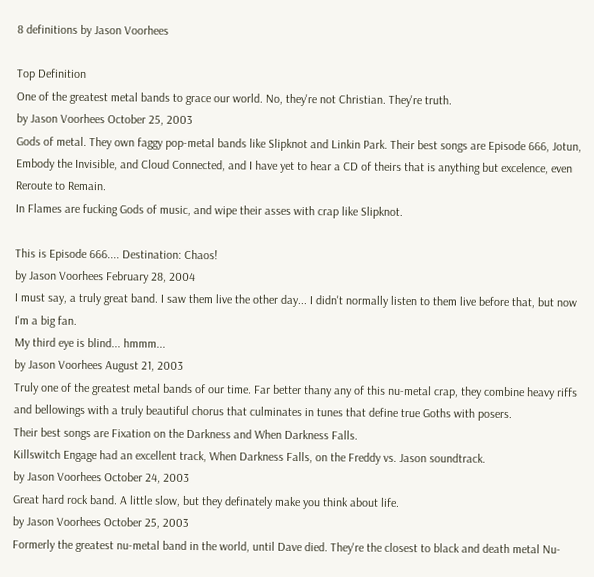8 definitions by Jason Voorhees

Top Definition
One of the greatest metal bands to grace our world. No, they're not Christian. They're truth.
by Jason Voorhees October 25, 2003
Gods of metal. They own faggy pop-metal bands like Slipknot and Linkin Park. Their best songs are Episode 666, Jotun, Embody the Invisible, and Cloud Connected, and I have yet to hear a CD of theirs that is anything but excelence, even Reroute to Remain.
In Flames are fucking Gods of music, and wipe their asses with crap like Slipknot.

This is Episode 666.... Destination: Chaos!
by Jason Voorhees February 28, 2004
I must say, a truly great band. I saw them live the other day... I didn't normally listen to them live before that, but now I'm a big fan.
My third eye is blind... hmmm...
by Jason Voorhees August 21, 2003
Truly one of the greatest metal bands of our time. Far better thany any of this nu-metal crap, they combine heavy riffs and bellowings with a truly beautiful chorus that culminates in tunes that define true Goths with posers.
Their best songs are Fixation on the Darkness and When Darkness Falls.
Killswitch Engage had an excellent track, When Darkness Falls, on the Freddy vs. Jason soundtrack.
by Jason Voorhees October 24, 2003
Great hard rock band. A little slow, but they definately make you think about life.
by Jason Voorhees October 25, 2003
Formerly the greatest nu-metal band in the world, until Dave died. They're the closest to black and death metal Nu-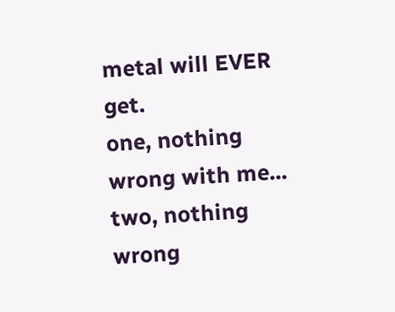metal will EVER get.
one, nothing wrong with me...
two, nothing wrong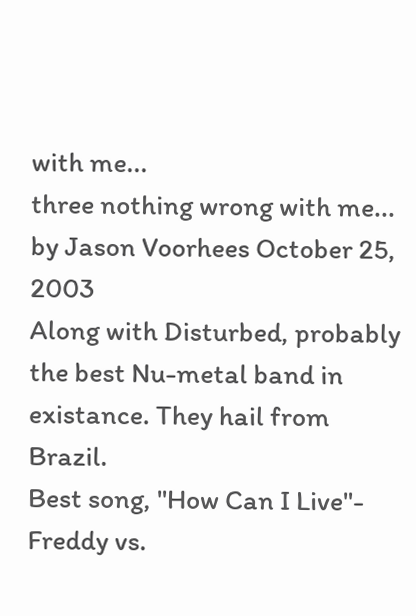with me...
three nothing wrong with me...
by Jason Voorhees October 25, 2003
Along with Disturbed, probably the best Nu-metal band in existance. They hail from Brazil.
Best song, "How Can I Live"- Freddy vs.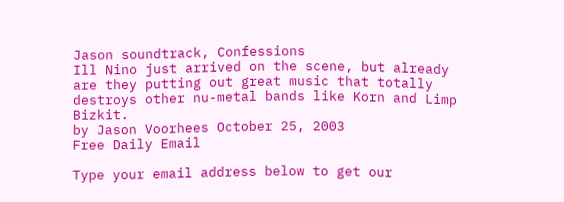Jason soundtrack, Confessions
Ill Nino just arrived on the scene, but already are they putting out great music that totally destroys other nu-metal bands like Korn and Limp Bizkit.
by Jason Voorhees October 25, 2003
Free Daily Email

Type your email address below to get our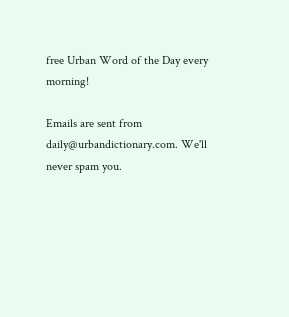free Urban Word of the Day every morning!

Emails are sent from daily@urbandictionary.com. We'll never spam you.